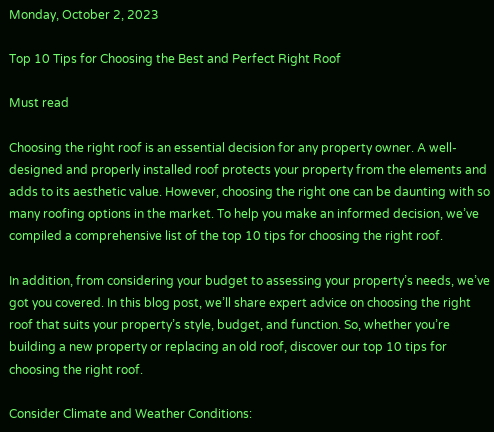Monday, October 2, 2023

Top 10 Tips for Choosing the Best and Perfect Right Roof

Must read

Choosing the right roof is an essential decision for any property owner. A well-designed and properly installed roof protects your property from the elements and adds to its aesthetic value. However, choosing the right one can be daunting with so many roofing options in the market. To help you make an informed decision, we’ve compiled a comprehensive list of the top 10 tips for choosing the right roof.

In addition, from considering your budget to assessing your property’s needs, we’ve got you covered. In this blog post, we’ll share expert advice on choosing the right roof that suits your property’s style, budget, and function. So, whether you’re building a new property or replacing an old roof, discover our top 10 tips for choosing the right roof.

Consider Climate and Weather Conditions: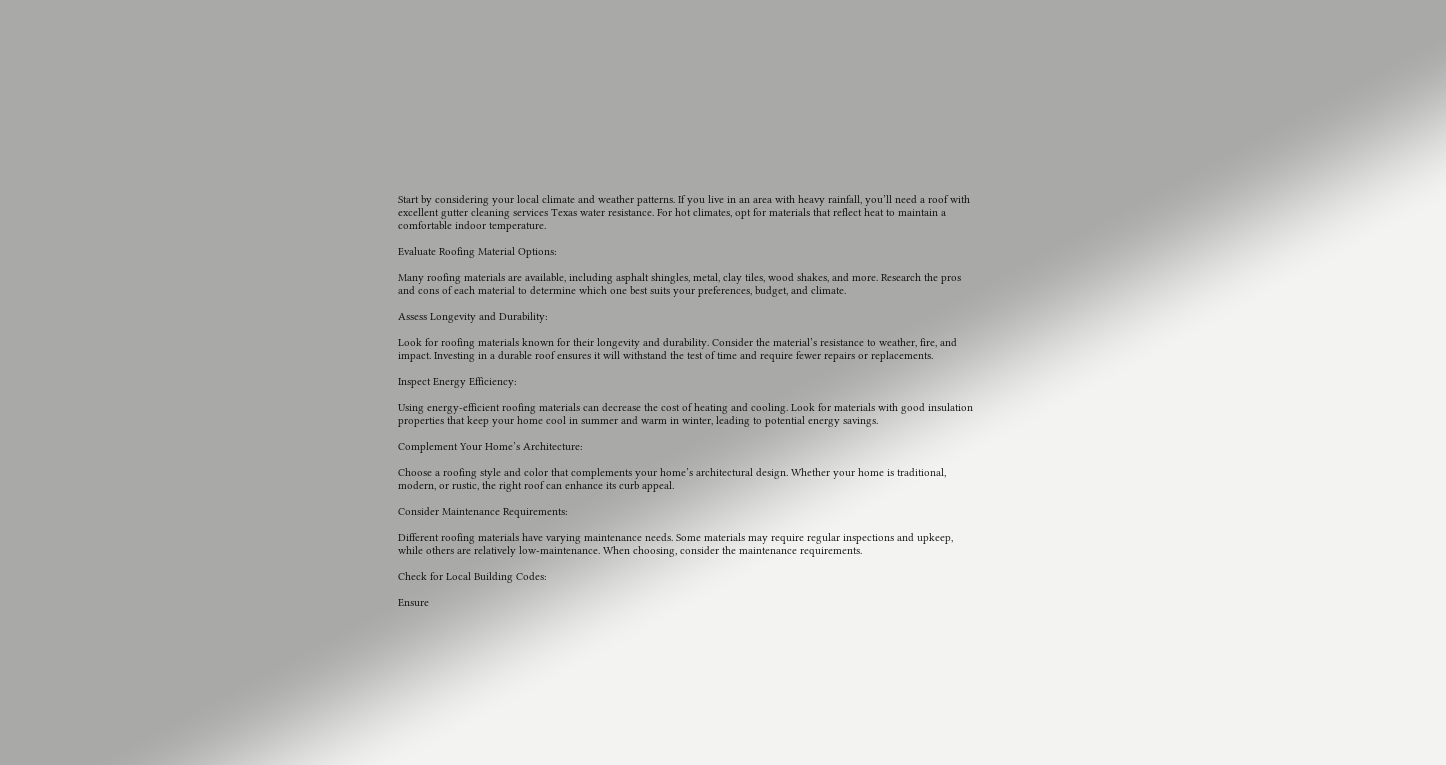Start by considering your local climate and weather patterns. If you live in an area with heavy rainfall, you’ll need a roof with excellent gutter cleaning services Texas water resistance. For hot climates, opt for materials that reflect heat to maintain a comfortable indoor temperature.

Evaluate Roofing Material Options:

Many roofing materials are available, including asphalt shingles, metal, clay tiles, wood shakes, and more. Research the pros and cons of each material to determine which one best suits your preferences, budget, and climate.

Assess Longevity and Durability:

Look for roofing materials known for their longevity and durability. Consider the material’s resistance to weather, fire, and impact. Investing in a durable roof ensures it will withstand the test of time and require fewer repairs or replacements.

Inspect Energy Efficiency:

Using energy-efficient roofing materials can decrease the cost of heating and cooling. Look for materials with good insulation properties that keep your home cool in summer and warm in winter, leading to potential energy savings.

Complement Your Home’s Architecture:

Choose a roofing style and color that complements your home’s architectural design. Whether your home is traditional, modern, or rustic, the right roof can enhance its curb appeal.

Consider Maintenance Requirements:

Different roofing materials have varying maintenance needs. Some materials may require regular inspections and upkeep, while others are relatively low-maintenance. When choosing, consider the maintenance requirements.

Check for Local Building Codes:

Ensure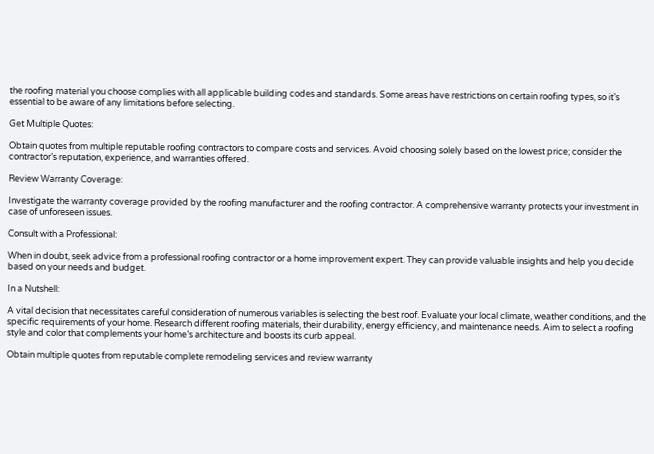the roofing material you choose complies with all applicable building codes and standards. Some areas have restrictions on certain roofing types, so it’s essential to be aware of any limitations before selecting.

Get Multiple Quotes:

Obtain quotes from multiple reputable roofing contractors to compare costs and services. Avoid choosing solely based on the lowest price; consider the contractor’s reputation, experience, and warranties offered.

Review Warranty Coverage:

Investigate the warranty coverage provided by the roofing manufacturer and the roofing contractor. A comprehensive warranty protects your investment in case of unforeseen issues.

Consult with a Professional:

When in doubt, seek advice from a professional roofing contractor or a home improvement expert. They can provide valuable insights and help you decide based on your needs and budget.

In a Nutshell:

A vital decision that necessitates careful consideration of numerous variables is selecting the best roof. Evaluate your local climate, weather conditions, and the specific requirements of your home. Research different roofing materials, their durability, energy efficiency, and maintenance needs. Aim to select a roofing style and color that complements your home’s architecture and boosts its curb appeal.

Obtain multiple quotes from reputable complete remodeling services and review warranty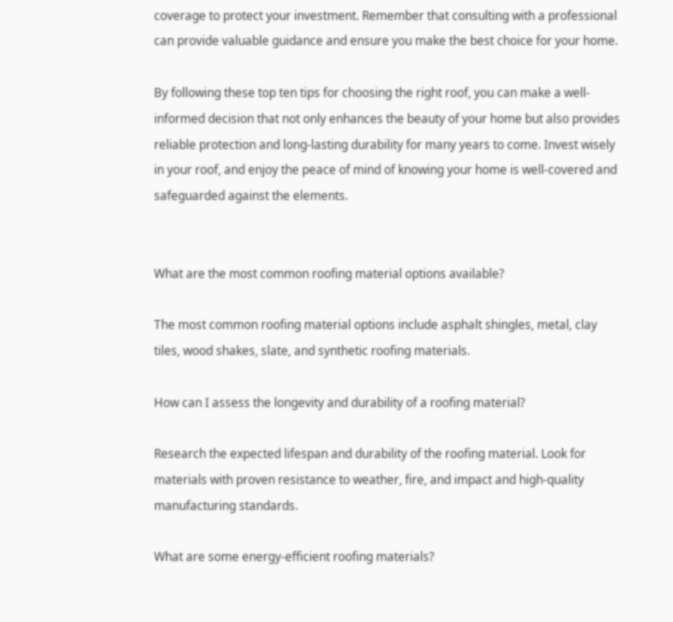coverage to protect your investment. Remember that consulting with a professional can provide valuable guidance and ensure you make the best choice for your home.

By following these top ten tips for choosing the right roof, you can make a well-informed decision that not only enhances the beauty of your home but also provides reliable protection and long-lasting durability for many years to come. Invest wisely in your roof, and enjoy the peace of mind of knowing your home is well-covered and safeguarded against the elements.


What are the most common roofing material options available?

The most common roofing material options include asphalt shingles, metal, clay tiles, wood shakes, slate, and synthetic roofing materials.

How can I assess the longevity and durability of a roofing material?

Research the expected lifespan and durability of the roofing material. Look for materials with proven resistance to weather, fire, and impact and high-quality manufacturing standards.

What are some energy-efficient roofing materials?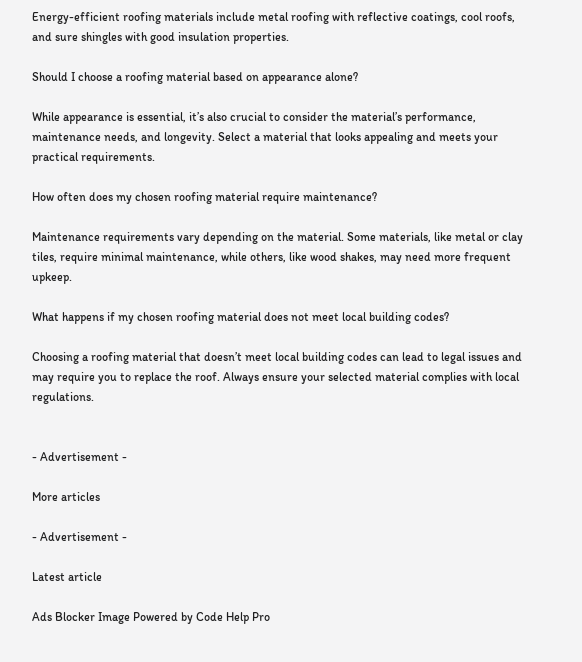Energy-efficient roofing materials include metal roofing with reflective coatings, cool roofs, and sure shingles with good insulation properties.

Should I choose a roofing material based on appearance alone?

While appearance is essential, it’s also crucial to consider the material’s performance, maintenance needs, and longevity. Select a material that looks appealing and meets your practical requirements.

How often does my chosen roofing material require maintenance?

Maintenance requirements vary depending on the material. Some materials, like metal or clay tiles, require minimal maintenance, while others, like wood shakes, may need more frequent upkeep.

What happens if my chosen roofing material does not meet local building codes?

Choosing a roofing material that doesn’t meet local building codes can lead to legal issues and may require you to replace the roof. Always ensure your selected material complies with local regulations.


- Advertisement -

More articles

- Advertisement -

Latest article

Ads Blocker Image Powered by Code Help Pro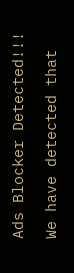Ads Blocker Detected!!!

We have detected that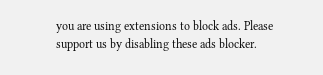you are using extensions to block ads. Please support us by disabling these ads blocker.